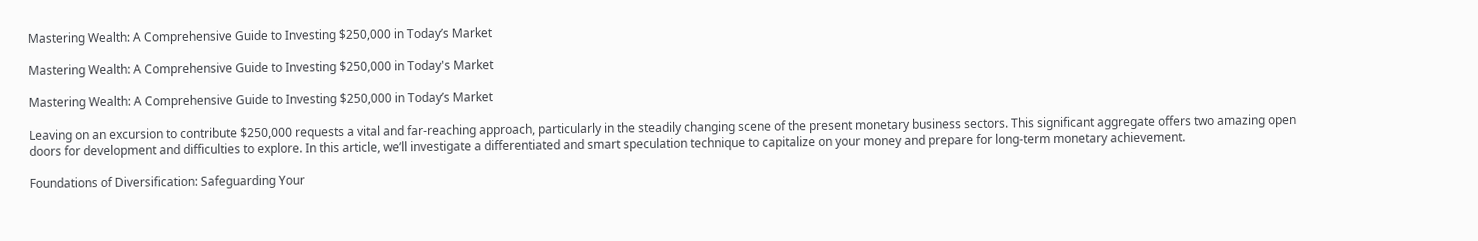Mastering Wealth: A Comprehensive Guide to Investing $250,000 in Today’s Market

Mastering Wealth: A Comprehensive Guide to Investing $250,000 in Today's Market

Mastering Wealth: A Comprehensive Guide to Investing $250,000 in Today’s Market

Leaving on an excursion to contribute $250,000 requests a vital and far-reaching approach, particularly in the steadily changing scene of the present monetary business sectors. This significant aggregate offers two amazing open doors for development and difficulties to explore. In this article, we’ll investigate a differentiated and smart speculation technique to capitalize on your money and prepare for long-term monetary achievement.

Foundations of Diversification: Safeguarding Your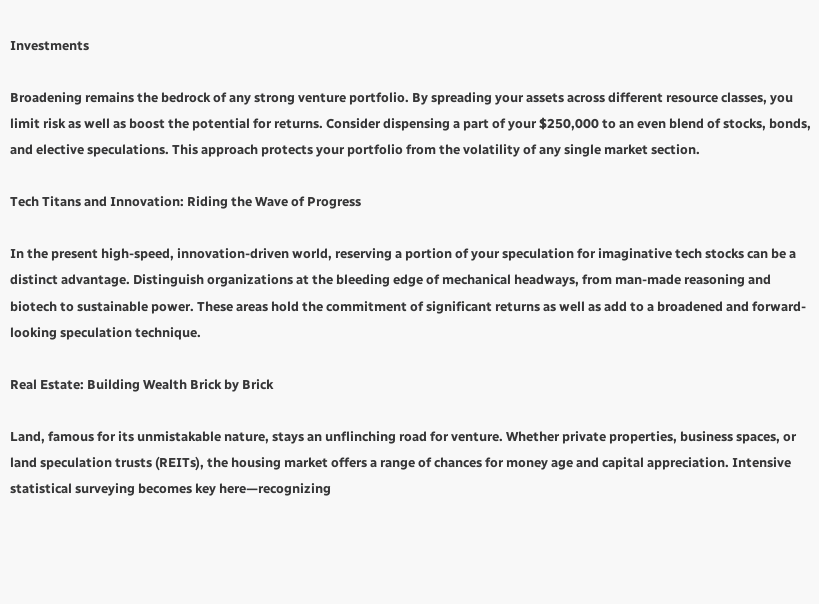Investments

Broadening remains the bedrock of any strong venture portfolio. By spreading your assets across different resource classes, you limit risk as well as boost the potential for returns. Consider dispensing a part of your $250,000 to an even blend of stocks, bonds, and elective speculations. This approach protects your portfolio from the volatility of any single market section.

Tech Titans and Innovation: Riding the Wave of Progress

In the present high-speed, innovation-driven world, reserving a portion of your speculation for imaginative tech stocks can be a distinct advantage. Distinguish organizations at the bleeding edge of mechanical headways, from man-made reasoning and biotech to sustainable power. These areas hold the commitment of significant returns as well as add to a broadened and forward-looking speculation technique.

Real Estate: Building Wealth Brick by Brick

Land, famous for its unmistakable nature, stays an unflinching road for venture. Whether private properties, business spaces, or land speculation trusts (REITs), the housing market offers a range of chances for money age and capital appreciation. Intensive statistical surveying becomes key here—recognizing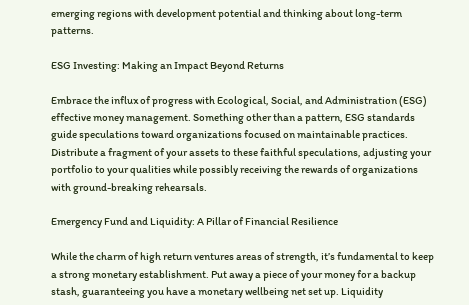emerging regions with development potential and thinking about long-term patterns.

ESG Investing: Making an Impact Beyond Returns

Embrace the influx of progress with Ecological, Social, and Administration (ESG) effective money management. Something other than a pattern, ESG standards guide speculations toward organizations focused on maintainable practices. Distribute a fragment of your assets to these faithful speculations, adjusting your portfolio to your qualities while possibly receiving the rewards of organizations with ground-breaking rehearsals.

Emergency Fund and Liquidity: A Pillar of Financial Resilience

While the charm of high return ventures areas of strength, it’s fundamental to keep a strong monetary establishment. Put away a piece of your money for a backup stash, guaranteeing you have a monetary wellbeing net set up. Liquidity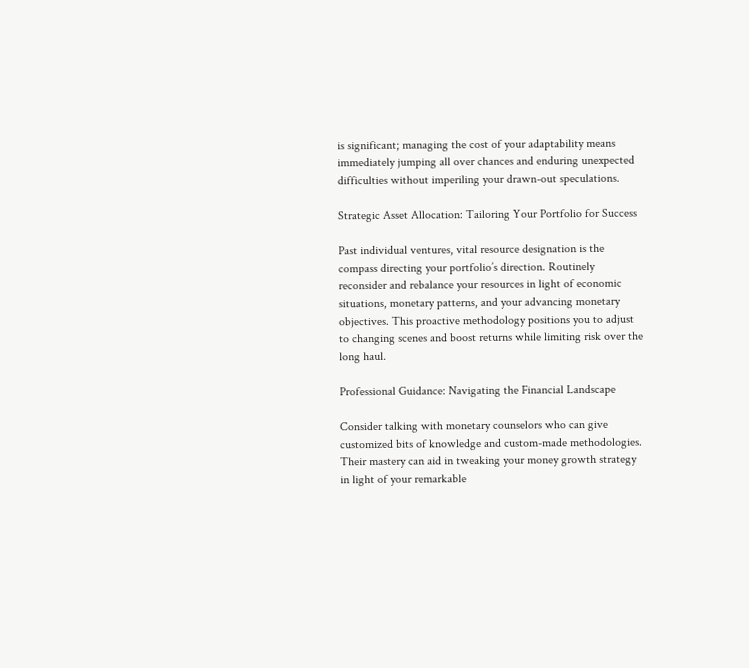is significant; managing the cost of your adaptability means immediately jumping all over chances and enduring unexpected difficulties without imperiling your drawn-out speculations.

Strategic Asset Allocation: Tailoring Your Portfolio for Success

Past individual ventures, vital resource designation is the compass directing your portfolio’s direction. Routinely reconsider and rebalance your resources in light of economic situations, monetary patterns, and your advancing monetary objectives. This proactive methodology positions you to adjust to changing scenes and boost returns while limiting risk over the long haul.

Professional Guidance: Navigating the Financial Landscape

Consider talking with monetary counselors who can give customized bits of knowledge and custom-made methodologies. Their mastery can aid in tweaking your money growth strategy in light of your remarkable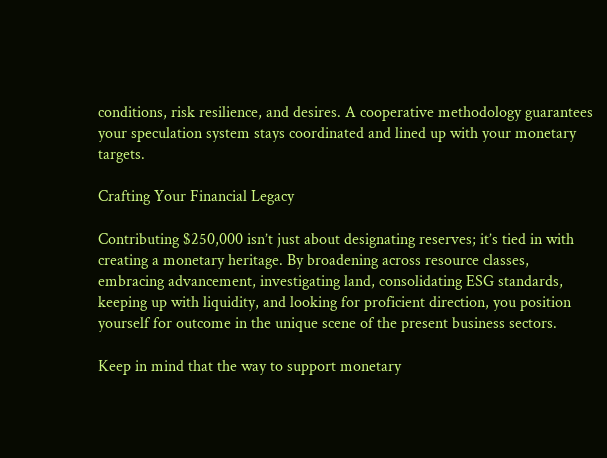conditions, risk resilience, and desires. A cooperative methodology guarantees your speculation system stays coordinated and lined up with your monetary targets.

Crafting Your Financial Legacy

Contributing $250,000 isn’t just about designating reserves; it’s tied in with creating a monetary heritage. By broadening across resource classes, embracing advancement, investigating land, consolidating ESG standards, keeping up with liquidity, and looking for proficient direction, you position yourself for outcome in the unique scene of the present business sectors.

Keep in mind that the way to support monetary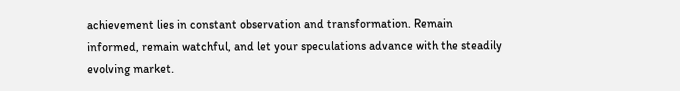achievement lies in constant observation and transformation. Remain informed, remain watchful, and let your speculations advance with the steadily evolving market.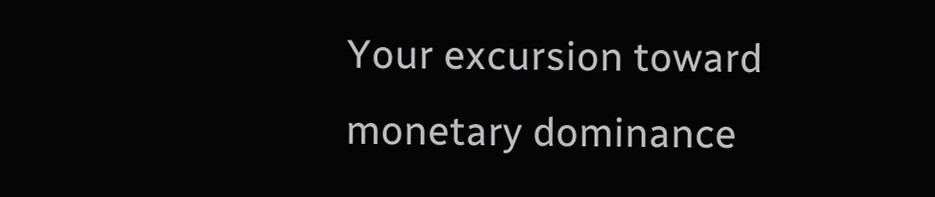Your excursion toward monetary dominance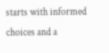starts with informed choices and a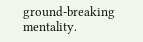ground-breaking mentality.